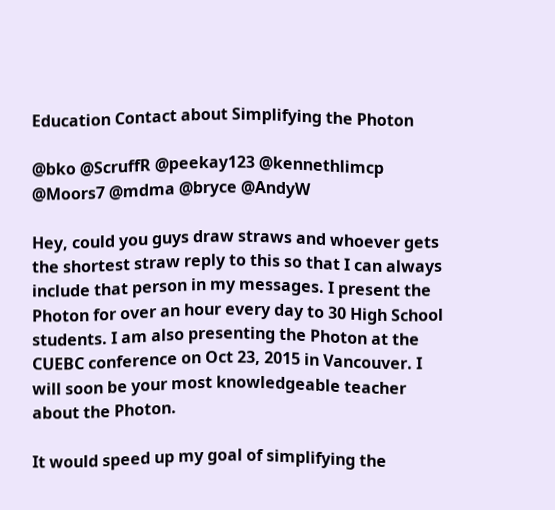Education Contact about Simplifying the Photon

@bko @ScruffR @peekay123 @kennethlimcp @Moors7 @mdma @bryce @AndyW

Hey, could you guys draw straws and whoever gets the shortest straw reply to this so that I can always include that person in my messages. I present the Photon for over an hour every day to 30 High School students. I am also presenting the Photon at the CUEBC conference on Oct 23, 2015 in Vancouver. I will soon be your most knowledgeable teacher about the Photon.

It would speed up my goal of simplifying the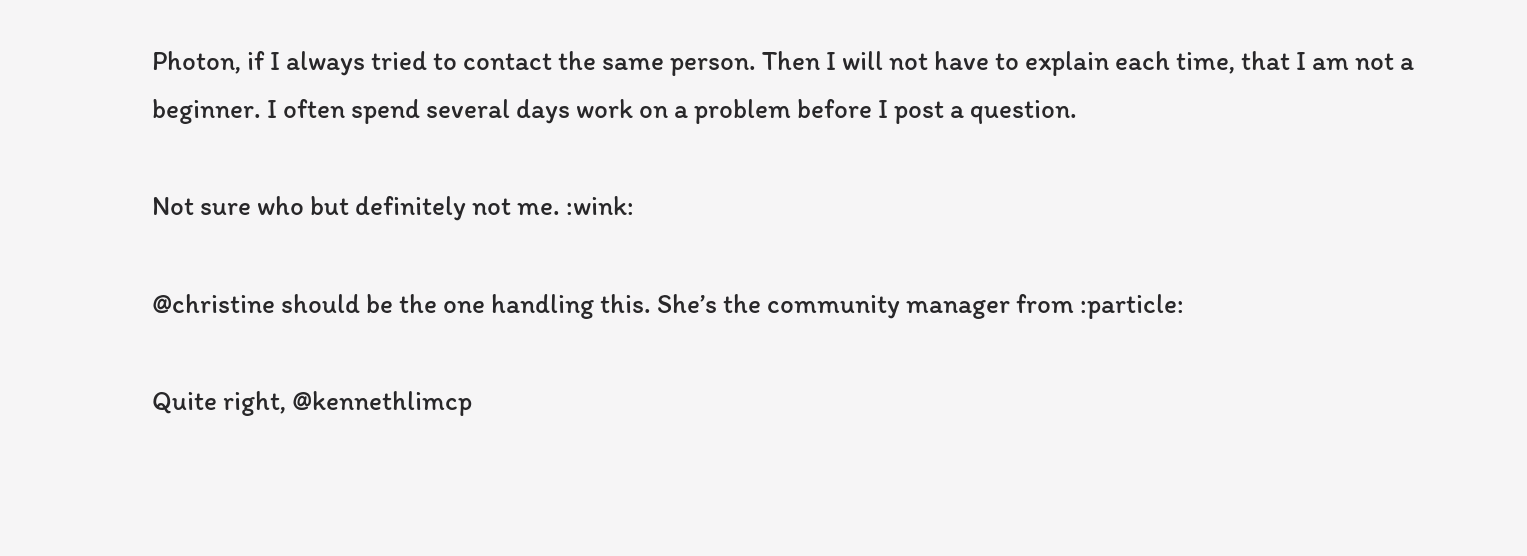Photon, if I always tried to contact the same person. Then I will not have to explain each time, that I am not a beginner. I often spend several days work on a problem before I post a question.

Not sure who but definitely not me. :wink:

@christine should be the one handling this. She’s the community manager from :particle:

Quite right, @kennethlimcp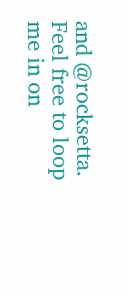and @rocksetta. Feel free to loop me in on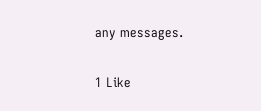any messages.

1 Like